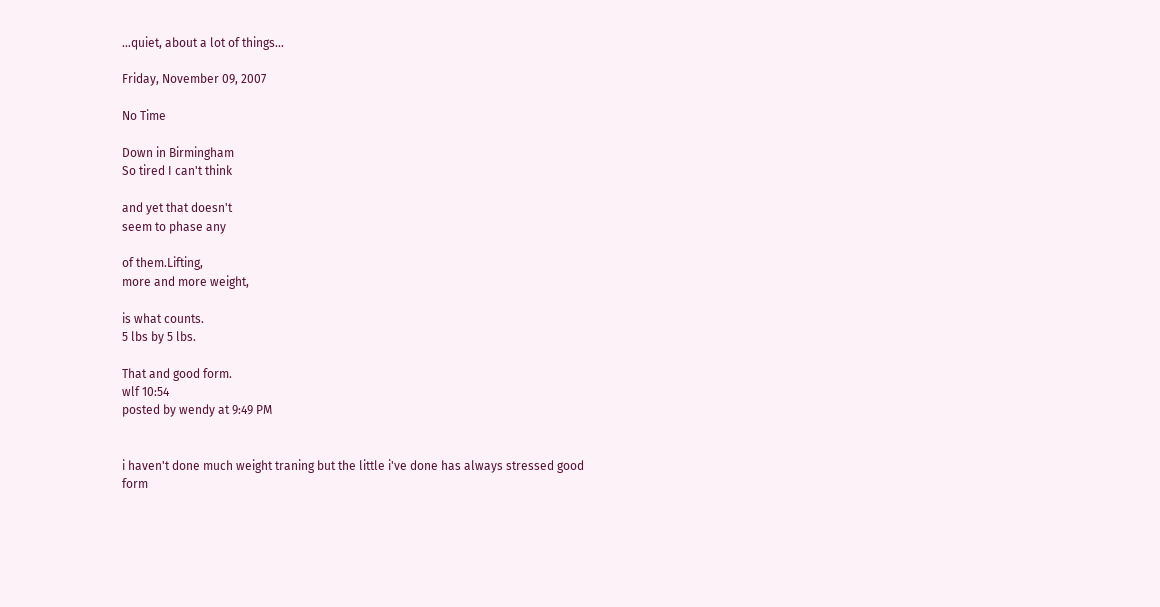...quiet, about a lot of things...

Friday, November 09, 2007

No Time

Down in Birmingham
So tired I can't think

and yet that doesn't
seem to phase any

of them.Lifting,
more and more weight,

is what counts.
5 lbs by 5 lbs.

That and good form.
wlf 10:54
posted by wendy at 9:49 PM


i haven't done much weight traning but the little i've done has always stressed good form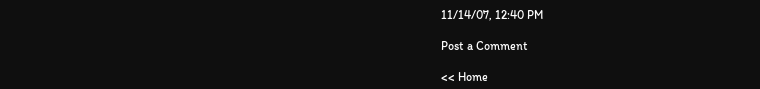11/14/07, 12:40 PM

Post a Comment

<< Home